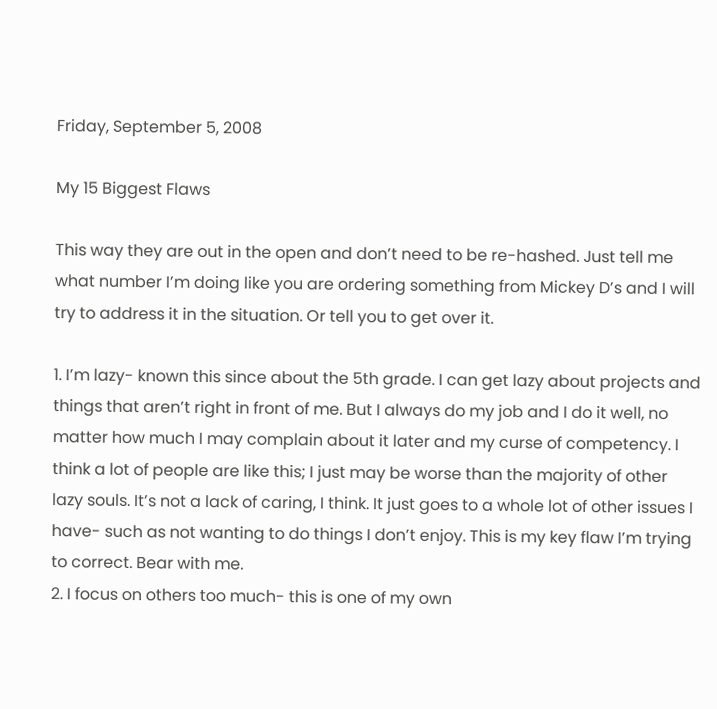Friday, September 5, 2008

My 15 Biggest Flaws

This way they are out in the open and don’t need to be re-hashed. Just tell me what number I’m doing like you are ordering something from Mickey D’s and I will try to address it in the situation. Or tell you to get over it.

1. I’m lazy- known this since about the 5th grade. I can get lazy about projects and things that aren’t right in front of me. But I always do my job and I do it well, no matter how much I may complain about it later and my curse of competency. I think a lot of people are like this; I just may be worse than the majority of other lazy souls. It’s not a lack of caring, I think. It just goes to a whole lot of other issues I have- such as not wanting to do things I don’t enjoy. This is my key flaw I’m trying to correct. Bear with me.
2. I focus on others too much- this is one of my own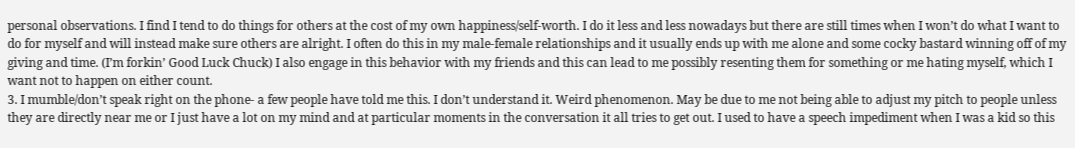personal observations. I find I tend to do things for others at the cost of my own happiness/self-worth. I do it less and less nowadays but there are still times when I won’t do what I want to do for myself and will instead make sure others are alright. I often do this in my male-female relationships and it usually ends up with me alone and some cocky bastard winning off of my giving and time. (I’m forkin’ Good Luck Chuck) I also engage in this behavior with my friends and this can lead to me possibly resenting them for something or me hating myself, which I want not to happen on either count.
3. I mumble/don’t speak right on the phone- a few people have told me this. I don’t understand it. Weird phenomenon. May be due to me not being able to adjust my pitch to people unless they are directly near me or I just have a lot on my mind and at particular moments in the conversation it all tries to get out. I used to have a speech impediment when I was a kid so this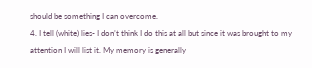should be something I can overcome.
4. I tell (white) lies- I don’t think I do this at all but since it was brought to my attention I will list it. My memory is generally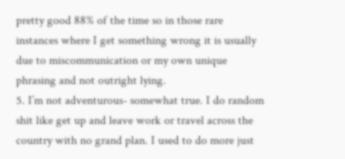pretty good 88% of the time so in those rare instances where I get something wrong it is usually due to miscommunication or my own unique phrasing and not outright lying.
5. I’m not adventurous- somewhat true. I do random shit like get up and leave work or travel across the country with no grand plan. I used to do more just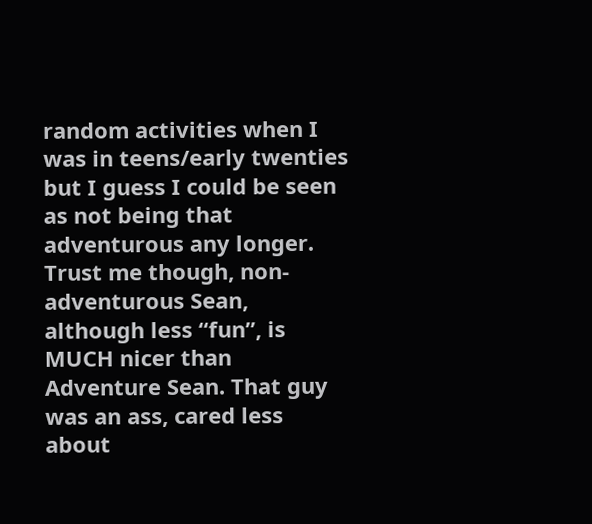random activities when I was in teens/early twenties but I guess I could be seen as not being that adventurous any longer. Trust me though, non-adventurous Sean, although less “fun”, is MUCH nicer than Adventure Sean. That guy was an ass, cared less about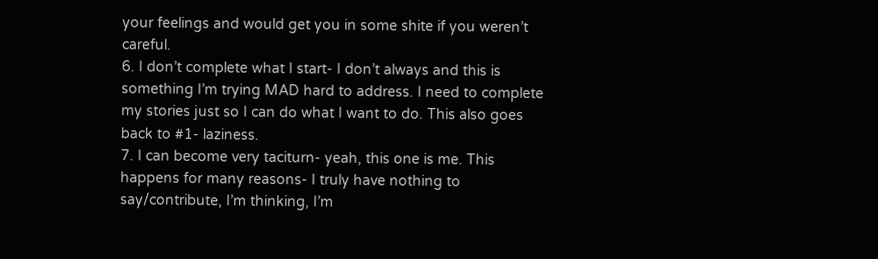your feelings and would get you in some shite if you weren’t careful.
6. I don’t complete what I start- I don’t always and this is something I’m trying MAD hard to address. I need to complete my stories just so I can do what I want to do. This also goes back to #1- laziness.
7. I can become very taciturn- yeah, this one is me. This happens for many reasons- I truly have nothing to say/contribute, I’m thinking, I’m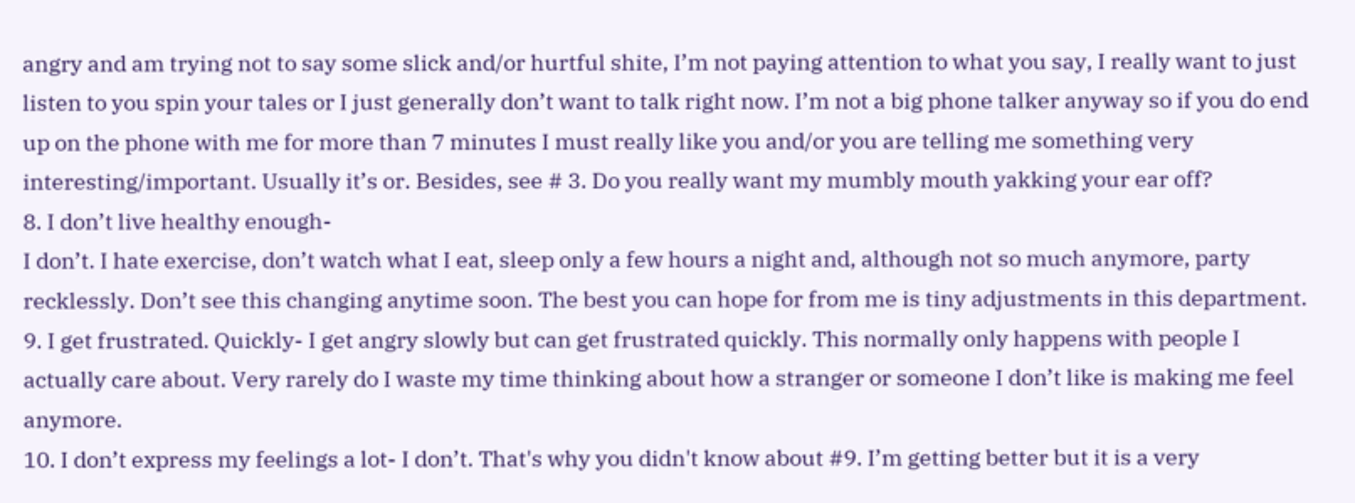angry and am trying not to say some slick and/or hurtful shite, I’m not paying attention to what you say, I really want to just listen to you spin your tales or I just generally don’t want to talk right now. I’m not a big phone talker anyway so if you do end up on the phone with me for more than 7 minutes I must really like you and/or you are telling me something very interesting/important. Usually it’s or. Besides, see # 3. Do you really want my mumbly mouth yakking your ear off?
8. I don’t live healthy enough-
I don’t. I hate exercise, don’t watch what I eat, sleep only a few hours a night and, although not so much anymore, party recklessly. Don’t see this changing anytime soon. The best you can hope for from me is tiny adjustments in this department.
9. I get frustrated. Quickly- I get angry slowly but can get frustrated quickly. This normally only happens with people I actually care about. Very rarely do I waste my time thinking about how a stranger or someone I don’t like is making me feel anymore.
10. I don’t express my feelings a lot- I don’t. That's why you didn't know about #9. I’m getting better but it is a very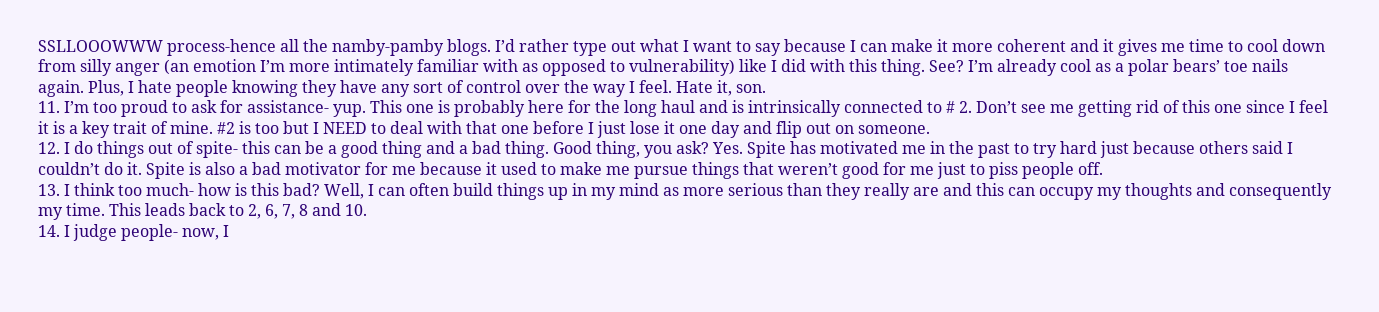SSLLOOOWWW process-hence all the namby-pamby blogs. I’d rather type out what I want to say because I can make it more coherent and it gives me time to cool down from silly anger (an emotion I’m more intimately familiar with as opposed to vulnerability) like I did with this thing. See? I’m already cool as a polar bears’ toe nails again. Plus, I hate people knowing they have any sort of control over the way I feel. Hate it, son.
11. I’m too proud to ask for assistance- yup. This one is probably here for the long haul and is intrinsically connected to # 2. Don’t see me getting rid of this one since I feel it is a key trait of mine. #2 is too but I NEED to deal with that one before I just lose it one day and flip out on someone.
12. I do things out of spite- this can be a good thing and a bad thing. Good thing, you ask? Yes. Spite has motivated me in the past to try hard just because others said I couldn’t do it. Spite is also a bad motivator for me because it used to make me pursue things that weren’t good for me just to piss people off.
13. I think too much- how is this bad? Well, I can often build things up in my mind as more serious than they really are and this can occupy my thoughts and consequently my time. This leads back to 2, 6, 7, 8 and 10.
14. I judge people- now, I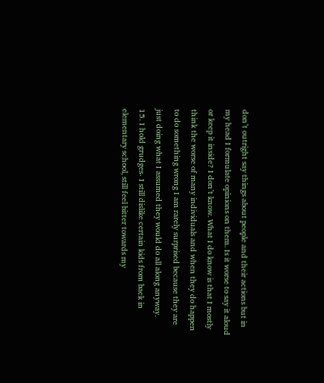don’t outright say things about people and their actions but in my head I formulate opinions on them. Is it worse to say it aloud or keep it inside? I don’t know. What I do know is that I mostly think the worse of many individuals and when they do happen to do something wrong I am rarely surprised because they are just doing what I assumed they would do all along anyway.
15. I hold grudges- I still dislike certain kids from back in elementary school, still feel bitter towards my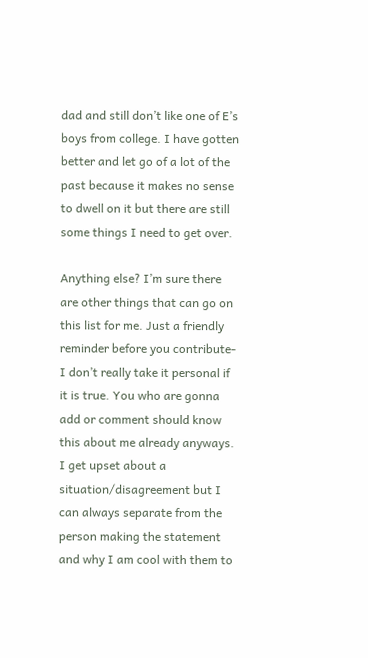dad and still don’t like one of E’s boys from college. I have gotten better and let go of a lot of the past because it makes no sense to dwell on it but there are still some things I need to get over.

Anything else? I’m sure there are other things that can go on this list for me. Just a friendly reminder before you contribute- I don’t really take it personal if it is true. You who are gonna add or comment should know this about me already anyways. I get upset about a situation/disagreement but I can always separate from the person making the statement and why I am cool with them to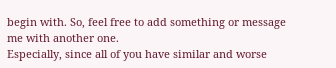begin with. So, feel free to add something or message me with another one.
Especially, since all of you have similar and worse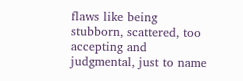flaws like being stubborn, scattered, too accepting and judgmental, just to name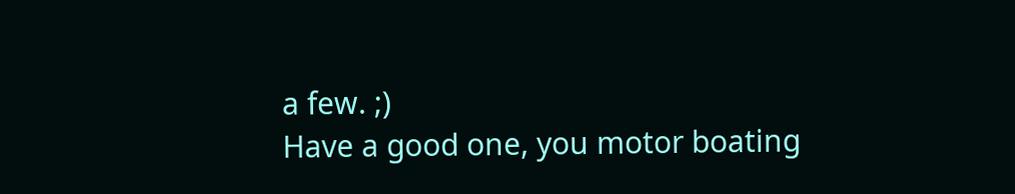a few. ;)
Have a good one, you motor boating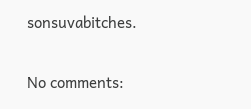sonsuvabitches.

No comments: